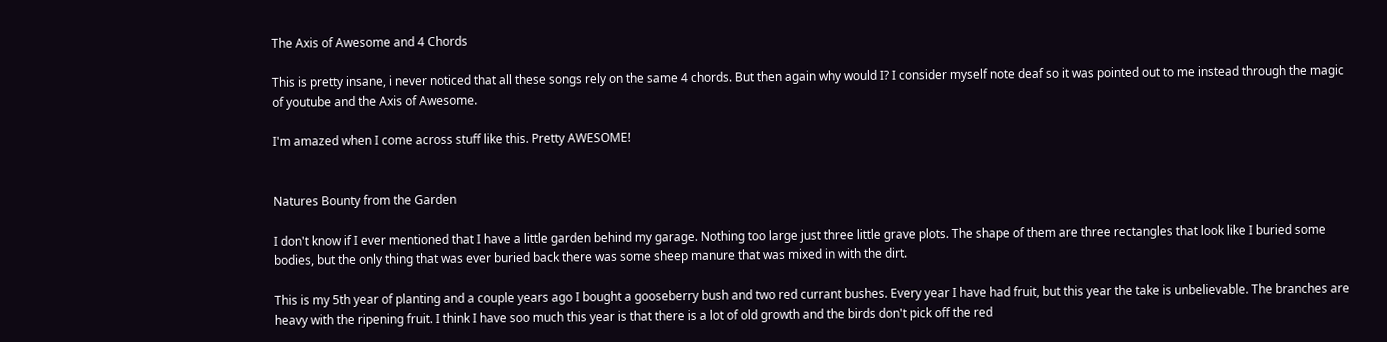The Axis of Awesome and 4 Chords

This is pretty insane, i never noticed that all these songs rely on the same 4 chords. But then again why would I? I consider myself note deaf so it was pointed out to me instead through the magic of youtube and the Axis of Awesome.

I'm amazed when I come across stuff like this. Pretty AWESOME!


Natures Bounty from the Garden

I don't know if I ever mentioned that I have a little garden behind my garage. Nothing too large just three little grave plots. The shape of them are three rectangles that look like I buried some bodies, but the only thing that was ever buried back there was some sheep manure that was mixed in with the dirt.

This is my 5th year of planting and a couple years ago I bought a gooseberry bush and two red currant bushes. Every year I have had fruit, but this year the take is unbelievable. The branches are heavy with the ripening fruit. I think I have soo much this year is that there is a lot of old growth and the birds don't pick off the red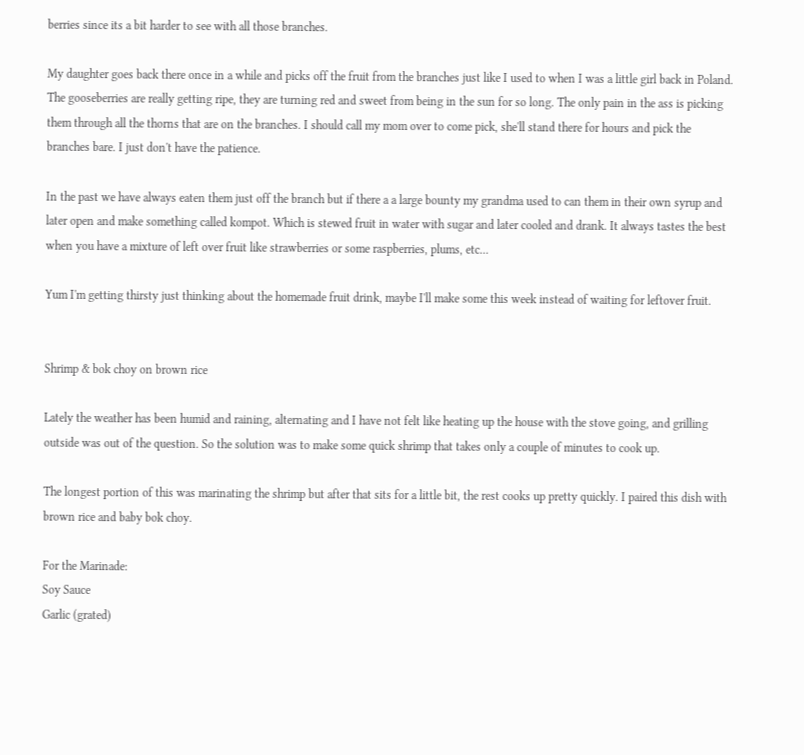berries since its a bit harder to see with all those branches.

My daughter goes back there once in a while and picks off the fruit from the branches just like I used to when I was a little girl back in Poland. The gooseberries are really getting ripe, they are turning red and sweet from being in the sun for so long. The only pain in the ass is picking them through all the thorns that are on the branches. I should call my mom over to come pick, she'll stand there for hours and pick the branches bare. I just don't have the patience.

In the past we have always eaten them just off the branch but if there a a large bounty my grandma used to can them in their own syrup and later open and make something called kompot. Which is stewed fruit in water with sugar and later cooled and drank. It always tastes the best when you have a mixture of left over fruit like strawberries or some raspberries, plums, etc...

Yum I'm getting thirsty just thinking about the homemade fruit drink, maybe I'll make some this week instead of waiting for leftover fruit.


Shrimp & bok choy on brown rice

Lately the weather has been humid and raining, alternating and I have not felt like heating up the house with the stove going, and grilling outside was out of the question. So the solution was to make some quick shrimp that takes only a couple of minutes to cook up.

The longest portion of this was marinating the shrimp but after that sits for a little bit, the rest cooks up pretty quickly. I paired this dish with brown rice and baby bok choy.

For the Marinade:
Soy Sauce
Garlic (grated)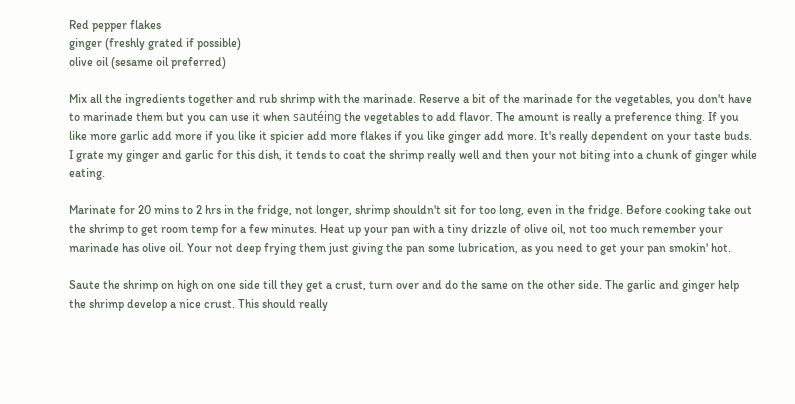Red pepper flakes
ginger (freshly grated if possible)
olive oil (sesame oil preferred)

Mix all the ingredients together and rub shrimp with the marinade. Reserve a bit of the marinade for the vegetables, you don't have to marinade them but you can use it when sautéing the vegetables to add flavor. The amount is really a preference thing. If you like more garlic add more if you like it spicier add more flakes if you like ginger add more. It's really dependent on your taste buds. I grate my ginger and garlic for this dish, it tends to coat the shrimp really well and then your not biting into a chunk of ginger while eating.

Marinate for 20 mins to 2 hrs in the fridge, not longer, shrimp shouldn't sit for too long, even in the fridge. Before cooking take out the shrimp to get room temp for a few minutes. Heat up your pan with a tiny drizzle of olive oil, not too much remember your marinade has olive oil. Your not deep frying them just giving the pan some lubrication, as you need to get your pan smokin' hot.

Saute the shrimp on high on one side till they get a crust, turn over and do the same on the other side. The garlic and ginger help the shrimp develop a nice crust. This should really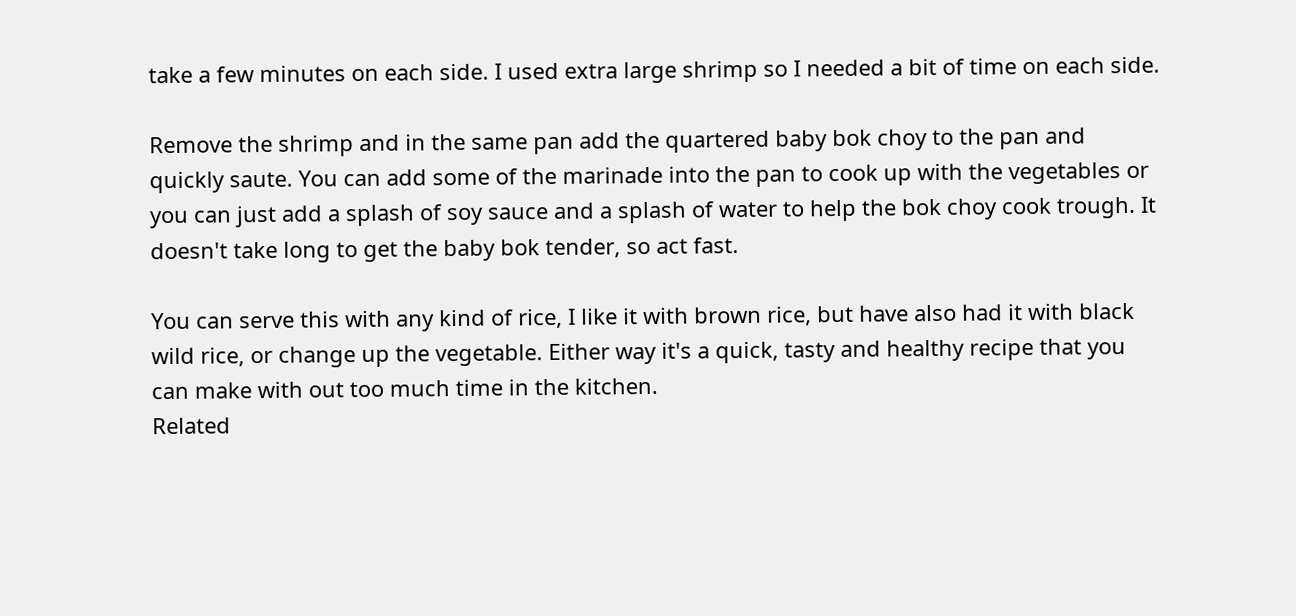take a few minutes on each side. I used extra large shrimp so I needed a bit of time on each side.

Remove the shrimp and in the same pan add the quartered baby bok choy to the pan and quickly saute. You can add some of the marinade into the pan to cook up with the vegetables or you can just add a splash of soy sauce and a splash of water to help the bok choy cook trough. It doesn't take long to get the baby bok tender, so act fast.

You can serve this with any kind of rice, I like it with brown rice, but have also had it with black wild rice, or change up the vegetable. Either way it's a quick, tasty and healthy recipe that you can make with out too much time in the kitchen.
Related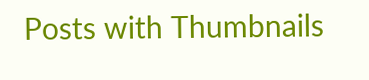Posts with Thumbnails